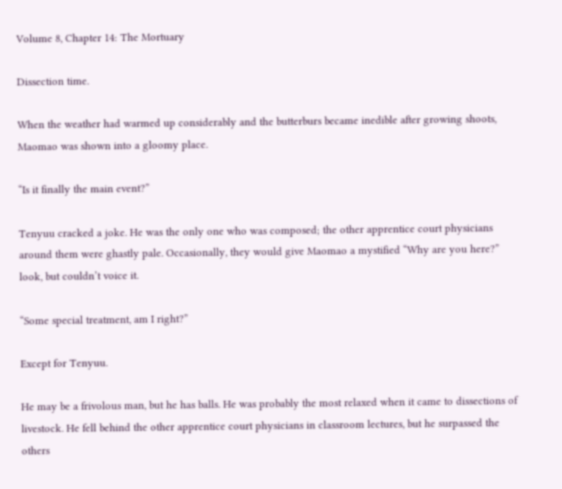Volume 8, Chapter 14: The Mortuary

Dissection time.

When the weather had warmed up considerably and the butterburs became inedible after growing shoots, Maomao was shown into a gloomy place.

“Is it finally the main event?”

Tenyuu cracked a joke. He was the only one who was composed; the other apprentice court physicians around them were ghastly pale. Occasionally, they would give Maomao a mystified “Why are you here?” look, but couldn’t voice it.

“Some special treatment, am I right?”

Except for Tenyuu.

He may be a frivolous man, but he has balls. He was probably the most relaxed when it came to dissections of livestock. He fell behind the other apprentice court physicians in classroom lectures, but he surpassed the others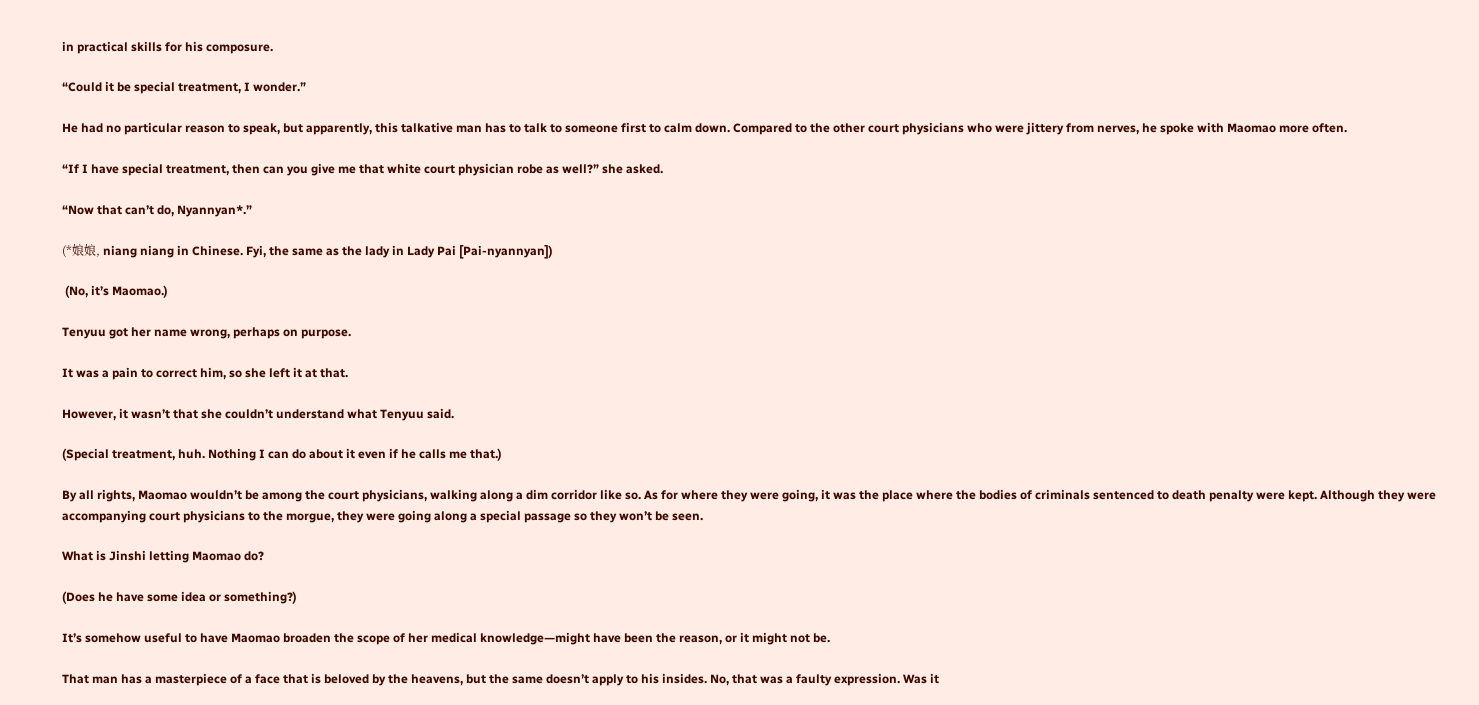in practical skills for his composure.

“Could it be special treatment, I wonder.”

He had no particular reason to speak, but apparently, this talkative man has to talk to someone first to calm down. Compared to the other court physicians who were jittery from nerves, he spoke with Maomao more often.

“If I have special treatment, then can you give me that white court physician robe as well?” she asked.

“Now that can’t do, Nyannyan*.”

(*娘娘, niang niang in Chinese. Fyi, the same as the lady in Lady Pai [Pai-nyannyan])

 (No, it’s Maomao.)

Tenyuu got her name wrong, perhaps on purpose.

It was a pain to correct him, so she left it at that.

However, it wasn’t that she couldn’t understand what Tenyuu said.

(Special treatment, huh. Nothing I can do about it even if he calls me that.)

By all rights, Maomao wouldn’t be among the court physicians, walking along a dim corridor like so. As for where they were going, it was the place where the bodies of criminals sentenced to death penalty were kept. Although they were accompanying court physicians to the morgue, they were going along a special passage so they won’t be seen.

What is Jinshi letting Maomao do?

(Does he have some idea or something?)

It’s somehow useful to have Maomao broaden the scope of her medical knowledge—might have been the reason, or it might not be.

That man has a masterpiece of a face that is beloved by the heavens, but the same doesn’t apply to his insides. No, that was a faulty expression. Was it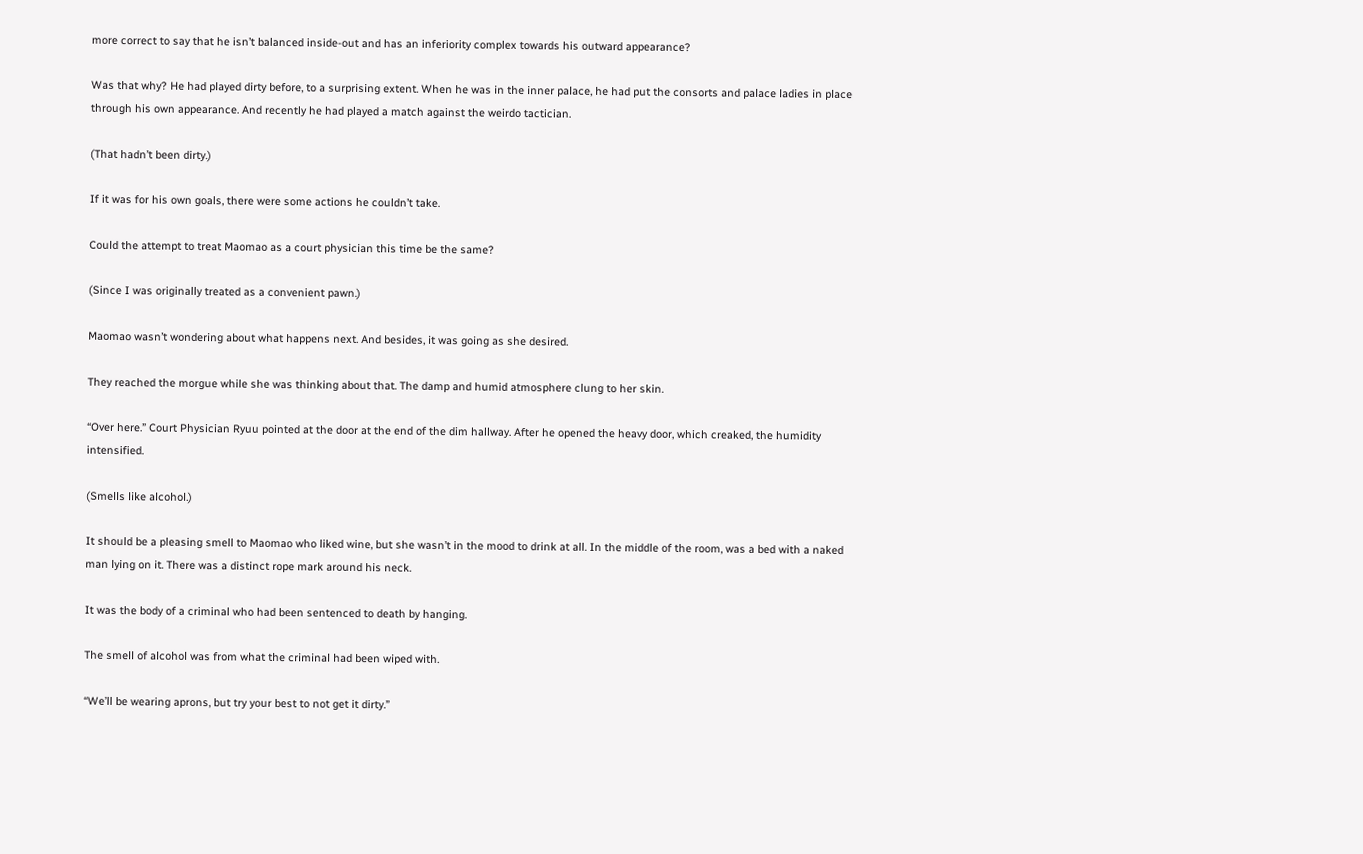more correct to say that he isn’t balanced inside-out and has an inferiority complex towards his outward appearance?

Was that why? He had played dirty before, to a surprising extent. When he was in the inner palace, he had put the consorts and palace ladies in place through his own appearance. And recently he had played a match against the weirdo tactician.

(That hadn’t been dirty.)

If it was for his own goals, there were some actions he couldn’t take.

Could the attempt to treat Maomao as a court physician this time be the same?

(Since I was originally treated as a convenient pawn.)

Maomao wasn’t wondering about what happens next. And besides, it was going as she desired.

They reached the morgue while she was thinking about that. The damp and humid atmosphere clung to her skin.

“Over here.” Court Physician Ryuu pointed at the door at the end of the dim hallway. After he opened the heavy door, which creaked, the humidity intensified.

(Smells like alcohol.)

It should be a pleasing smell to Maomao who liked wine, but she wasn’t in the mood to drink at all. In the middle of the room, was a bed with a naked man lying on it. There was a distinct rope mark around his neck.

It was the body of a criminal who had been sentenced to death by hanging.

The smell of alcohol was from what the criminal had been wiped with.

“We’ll be wearing aprons, but try your best to not get it dirty.”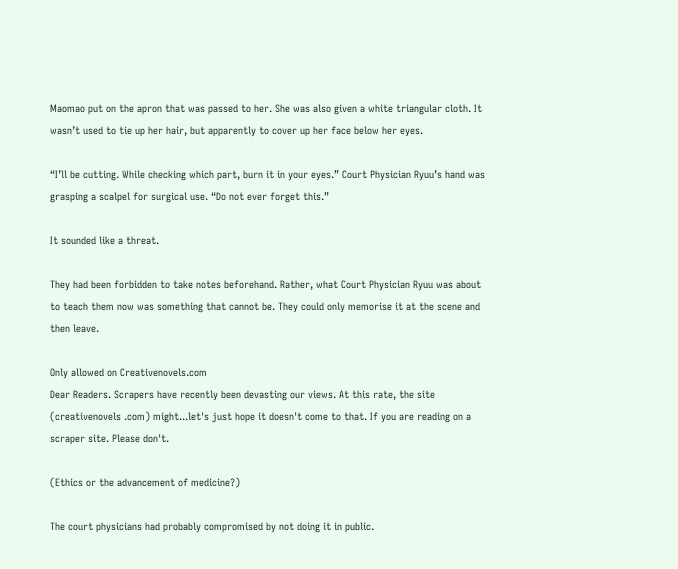Maomao put on the apron that was passed to her. She was also given a white triangular cloth. It wasn’t used to tie up her hair, but apparently to cover up her face below her eyes.

“I’ll be cutting. While checking which part, burn it in your eyes.” Court Physician Ryuu’s hand was grasping a scalpel for surgical use. “Do not ever forget this.”

It sounded like a threat.

They had been forbidden to take notes beforehand. Rather, what Court Physician Ryuu was about to teach them now was something that cannot be. They could only memorise it at the scene and then leave.

Only allowed on Creativenovels.com
Dear Readers. Scrapers have recently been devasting our views. At this rate, the site (creativenovels .com) might...let's just hope it doesn't come to that. If you are reading on a scraper site. Please don't.

(Ethics or the advancement of medicine?)

The court physicians had probably compromised by not doing it in public.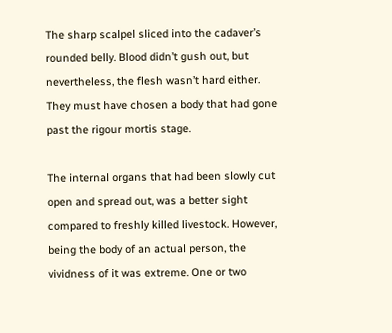The sharp scalpel sliced into the cadaver’s rounded belly. Blood didn’t gush out, but nevertheless, the flesh wasn’t hard either. They must have chosen a body that had gone past the rigour mortis stage.

The internal organs that had been slowly cut open and spread out, was a better sight compared to freshly killed livestock. However, being the body of an actual person, the vividness of it was extreme. One or two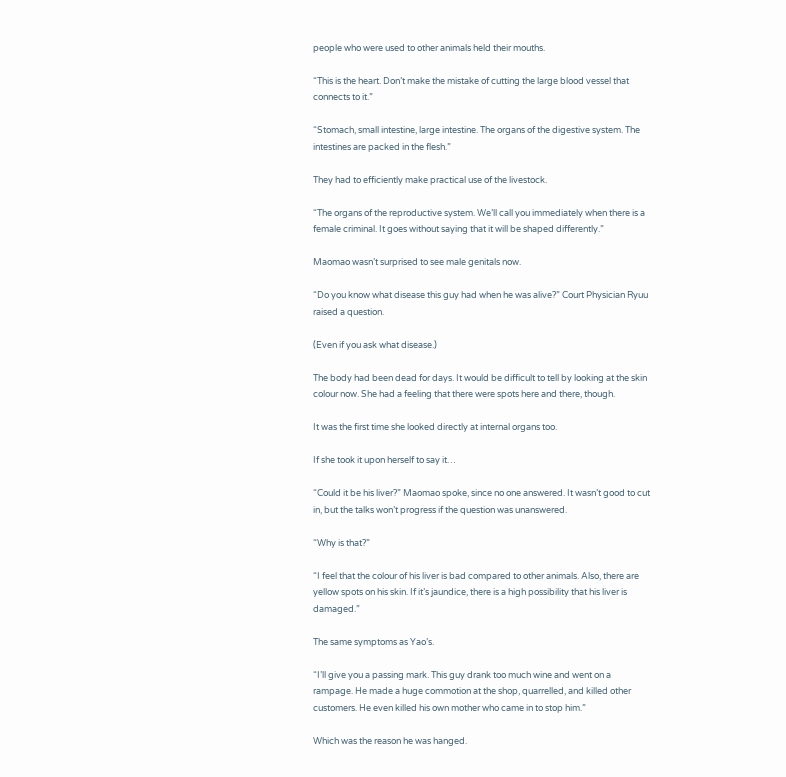people who were used to other animals held their mouths.

“This is the heart. Don’t make the mistake of cutting the large blood vessel that connects to it.”

“Stomach, small intestine, large intestine. The organs of the digestive system. The intestines are packed in the flesh.”

They had to efficiently make practical use of the livestock.

“The organs of the reproductive system. We’ll call you immediately when there is a female criminal. It goes without saying that it will be shaped differently.”

Maomao wasn’t surprised to see male genitals now.

“Do you know what disease this guy had when he was alive?” Court Physician Ryuu raised a question.

(Even if you ask what disease.)

The body had been dead for days. It would be difficult to tell by looking at the skin colour now. She had a feeling that there were spots here and there, though.

It was the first time she looked directly at internal organs too.

If she took it upon herself to say it…

“Could it be his liver?” Maomao spoke, since no one answered. It wasn’t good to cut in, but the talks won’t progress if the question was unanswered.

“Why is that?”

“I feel that the colour of his liver is bad compared to other animals. Also, there are yellow spots on his skin. If it’s jaundice, there is a high possibility that his liver is damaged.”

The same symptoms as Yao’s.

“I’ll give you a passing mark. This guy drank too much wine and went on a rampage. He made a huge commotion at the shop, quarrelled, and killed other customers. He even killed his own mother who came in to stop him.”

Which was the reason he was hanged.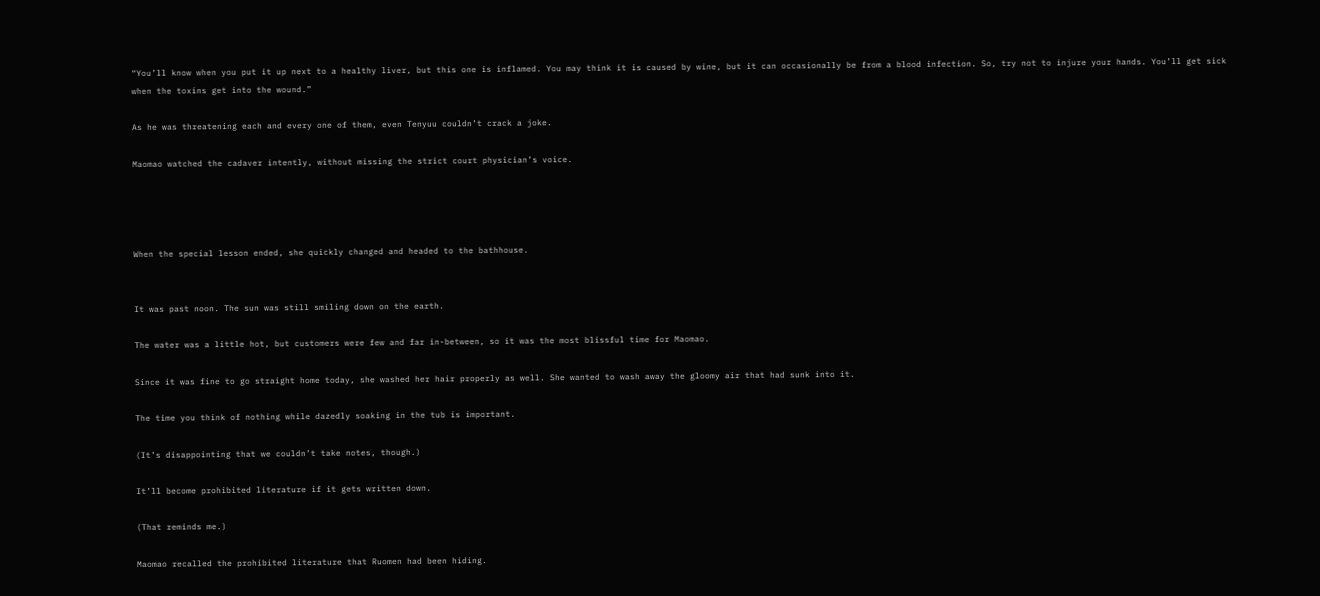“You’ll know when you put it up next to a healthy liver, but this one is inflamed. You may think it is caused by wine, but it can occasionally be from a blood infection. So, try not to injure your hands. You’ll get sick when the toxins get into the wound.”

As he was threatening each and every one of them, even Tenyuu couldn’t crack a joke.

Maomao watched the cadaver intently, without missing the strict court physician’s voice.




When the special lesson ended, she quickly changed and headed to the bathhouse.


It was past noon. The sun was still smiling down on the earth.

The water was a little hot, but customers were few and far in-between, so it was the most blissful time for Maomao.

Since it was fine to go straight home today, she washed her hair properly as well. She wanted to wash away the gloomy air that had sunk into it.

The time you think of nothing while dazedly soaking in the tub is important.

(It’s disappointing that we couldn’t take notes, though.)

It’ll become prohibited literature if it gets written down.

(That reminds me.)

Maomao recalled the prohibited literature that Ruomen had been hiding.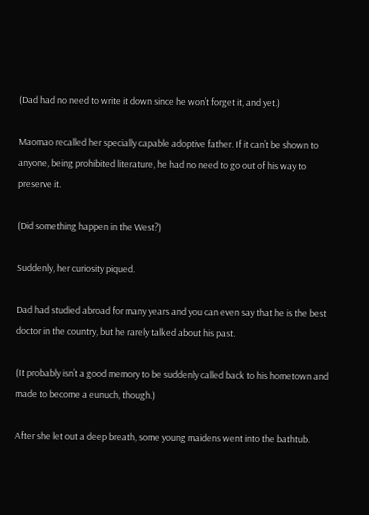(Dad had no need to write it down since he won’t forget it, and yet.)

Maomao recalled her specially capable adoptive father. If it can’t be shown to anyone, being prohibited literature, he had no need to go out of his way to preserve it.

(Did something happen in the West?)

Suddenly, her curiosity piqued.

Dad had studied abroad for many years and you can even say that he is the best doctor in the country, but he rarely talked about his past.

(It probably isn’t a good memory to be suddenly called back to his hometown and made to become a eunuch, though.)

After she let out a deep breath, some young maidens went into the bathtub.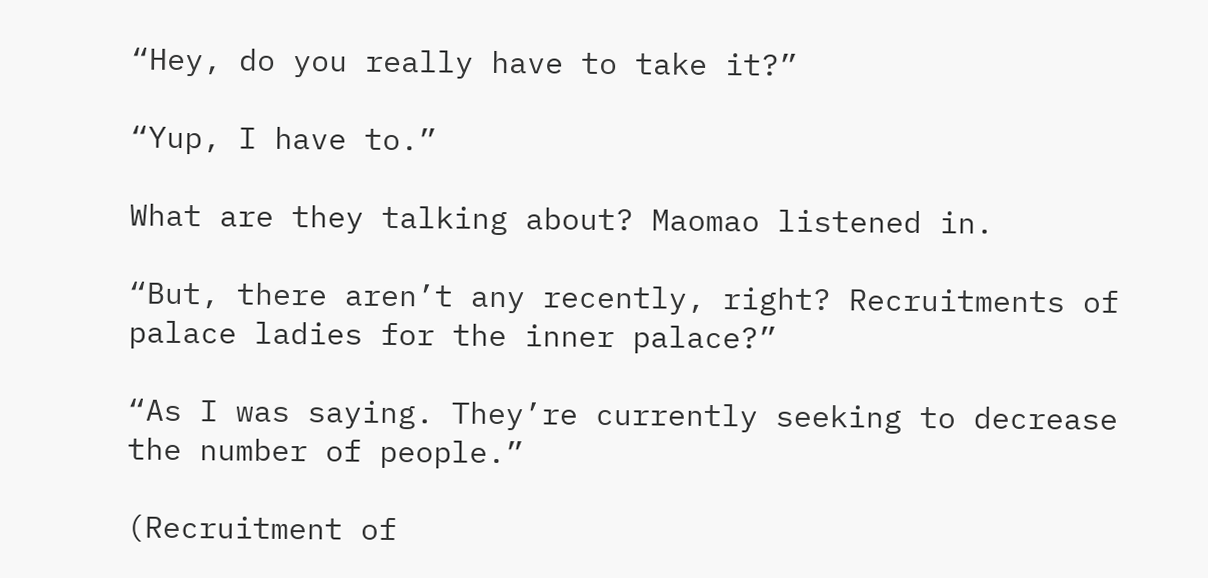“Hey, do you really have to take it?”

“Yup, I have to.”

What are they talking about? Maomao listened in.

“But, there aren’t any recently, right? Recruitments of palace ladies for the inner palace?”

“As I was saying. They’re currently seeking to decrease the number of people.”

(Recruitment of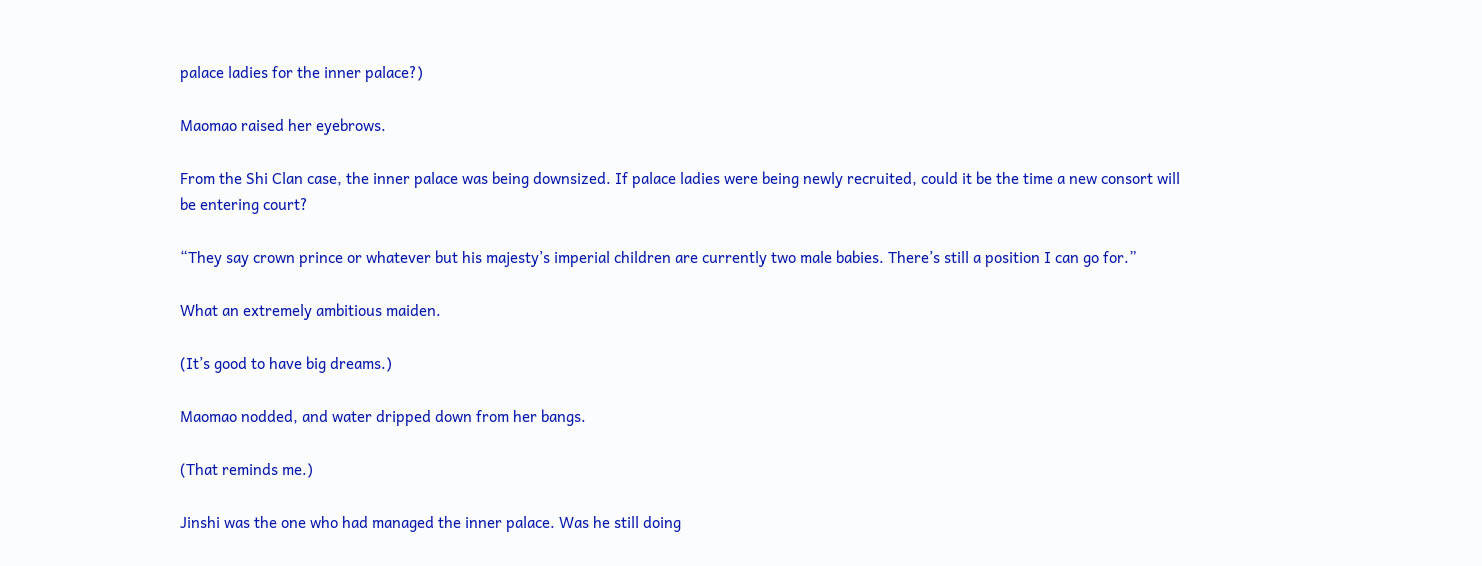palace ladies for the inner palace?)

Maomao raised her eyebrows.

From the Shi Clan case, the inner palace was being downsized. If palace ladies were being newly recruited, could it be the time a new consort will be entering court?

“They say crown prince or whatever but his majesty’s imperial children are currently two male babies. There’s still a position I can go for.”

What an extremely ambitious maiden.

(It’s good to have big dreams.)

Maomao nodded, and water dripped down from her bangs.

(That reminds me.)

Jinshi was the one who had managed the inner palace. Was he still doing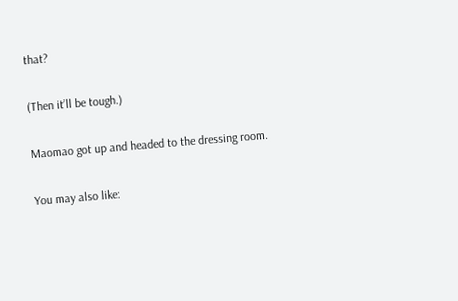that?

(Then it’ll be tough.)

Maomao got up and headed to the dressing room.

You may also like: